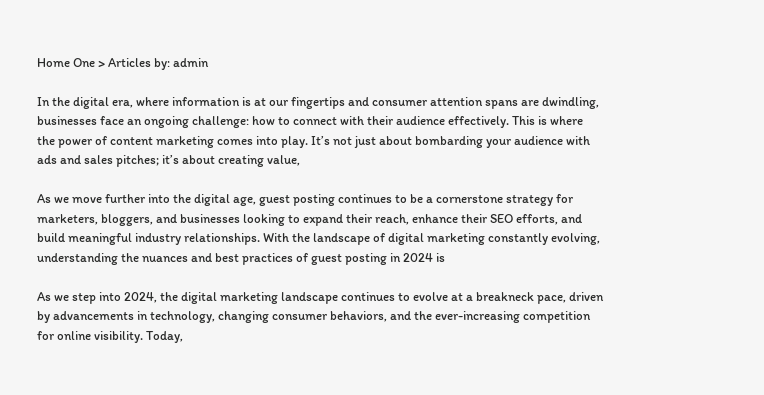Home One > Articles by: admin

In the digital era, where information is at our fingertips and consumer attention spans are dwindling, businesses face an ongoing challenge: how to connect with their audience effectively. This is where the power of content marketing comes into play. It’s not just about bombarding your audience with ads and sales pitches; it’s about creating value,

As we move further into the digital age, guest posting continues to be a cornerstone strategy for marketers, bloggers, and businesses looking to expand their reach, enhance their SEO efforts, and build meaningful industry relationships. With the landscape of digital marketing constantly evolving, understanding the nuances and best practices of guest posting in 2024 is

As we step into 2024, the digital marketing landscape continues to evolve at a breakneck pace, driven by advancements in technology, changing consumer behaviors, and the ever-increasing competition for online visibility. Today,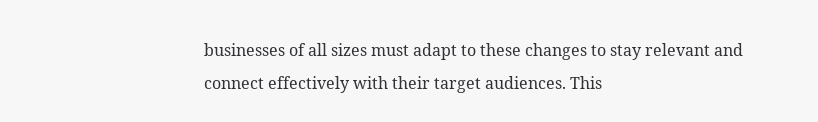businesses of all sizes must adapt to these changes to stay relevant and connect effectively with their target audiences. This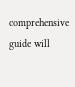comprehensive guide will